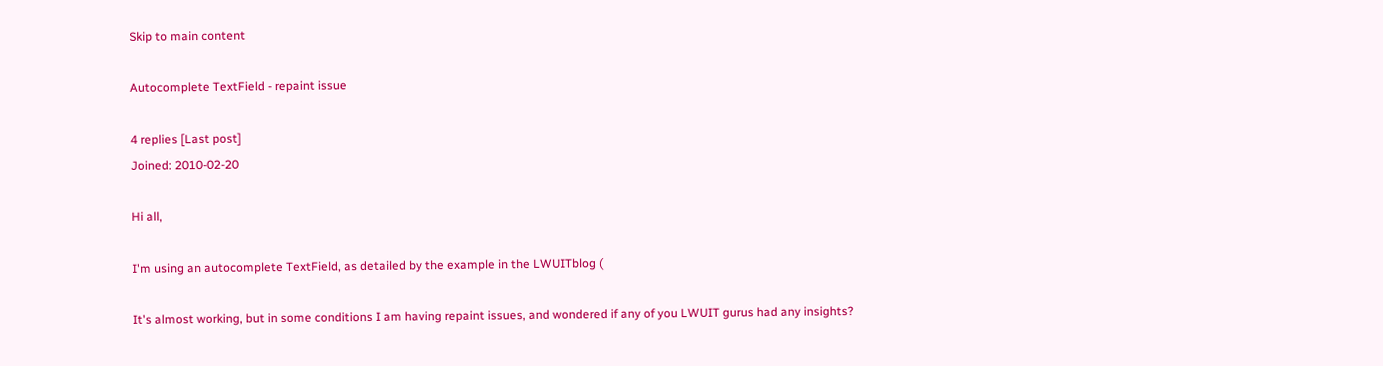Skip to main content

Autocomplete TextField - repaint issue

4 replies [Last post]
Joined: 2010-02-20

Hi all,

I'm using an autocomplete TextField, as detailed by the example in the LWUITblog (

It's almost working, but in some conditions I am having repaint issues, and wondered if any of you LWUIT gurus had any insights?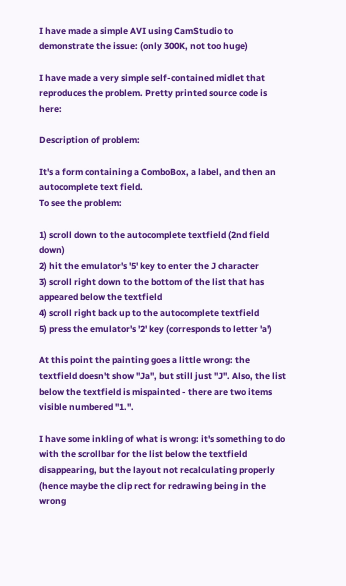I have made a simple AVI using CamStudio to demonstrate the issue: (only 300K, not too huge)

I have made a very simple self-contained midlet that reproduces the problem. Pretty printed source code is here:

Description of problem:

It's a form containing a ComboBox, a label, and then an autocomplete text field.
To see the problem:

1) scroll down to the autocomplete textfield (2nd field down)
2) hit the emulator's '5' key to enter the J character
3) scroll right down to the bottom of the list that has appeared below the textfield
4) scroll right back up to the autocomplete textfield
5) press the emulator's '2' key (corresponds to letter 'a')

At this point the painting goes a little wrong: the textfield doesn't show "Ja", but still just "J". Also, the list below the textfield is mispainted - there are two items visible numbered "1.".

I have some inkling of what is wrong: it's something to do with the scrollbar for the list below the textfield disappearing, but the layout not recalculating properly (hence maybe the clip rect for redrawing being in the wrong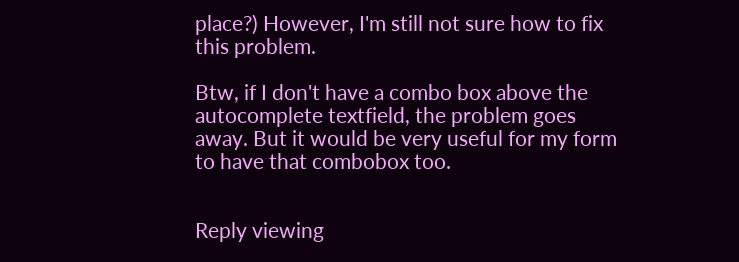place?) However, I'm still not sure how to fix this problem.

Btw, if I don't have a combo box above the autocomplete textfield, the problem goes away. But it would be very useful for my form to have that combobox too.


Reply viewing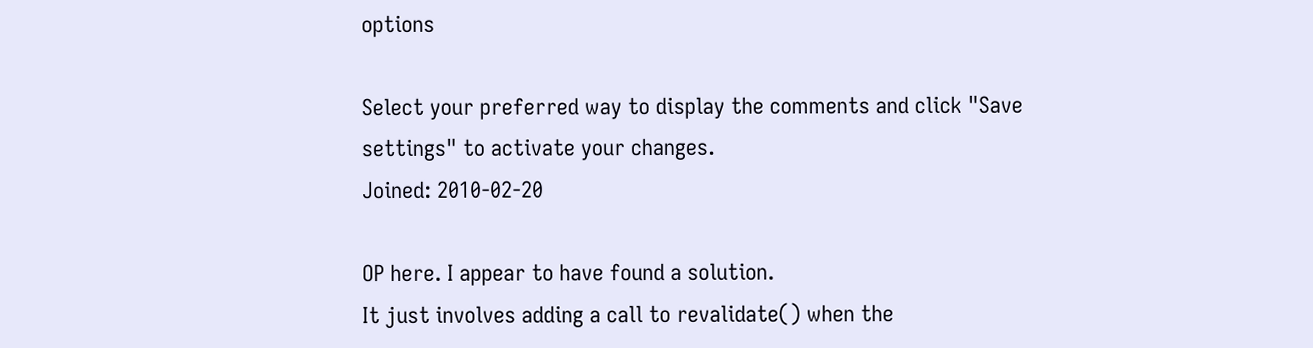options

Select your preferred way to display the comments and click "Save settings" to activate your changes.
Joined: 2010-02-20

OP here. I appear to have found a solution.
It just involves adding a call to revalidate() when the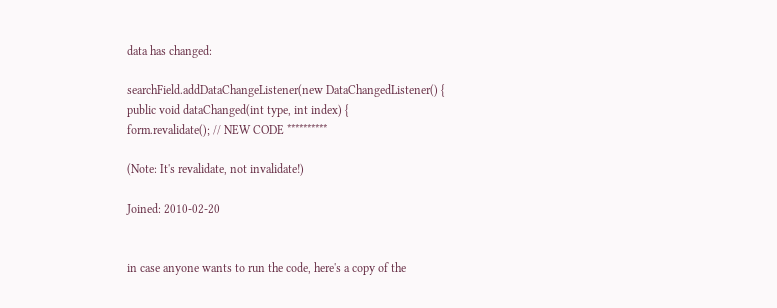data has changed:

searchField.addDataChangeListener(new DataChangedListener() {
public void dataChanged(int type, int index) {
form.revalidate(); // NEW CODE **********

(Note: It's revalidate, not invalidate!)

Joined: 2010-02-20


in case anyone wants to run the code, here's a copy of the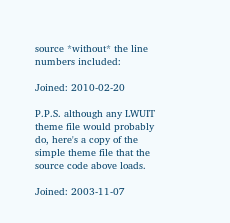source *without* the line numbers included:

Joined: 2010-02-20

P.P.S. although any LWUIT theme file would probably do, here's a copy of the simple theme file that the source code above loads.

Joined: 2003-11-07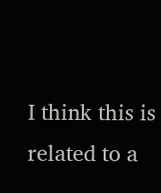I think this is related to a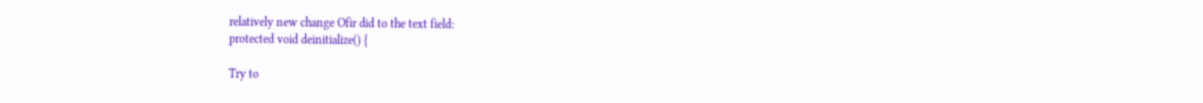relatively new change Ofir did to the text field:
protected void deinitialize() {

Try to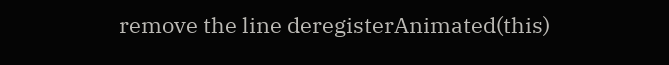remove the line deregisterAnimated(this)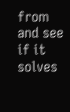from and see if it solves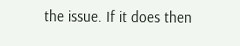the issue. If it does then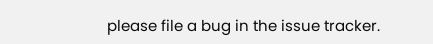please file a bug in the issue tracker.